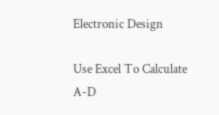Electronic Design

Use Excel To Calculate A-D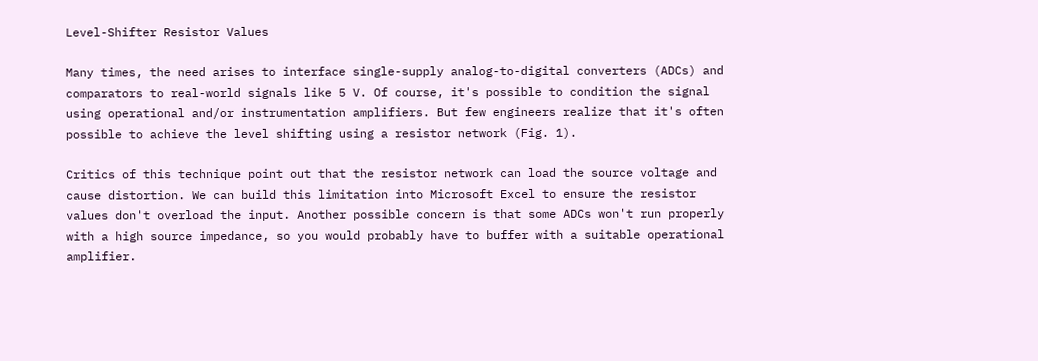Level-Shifter Resistor Values

Many times, the need arises to interface single-supply analog-to-digital converters (ADCs) and comparators to real-world signals like 5 V. Of course, it's possible to condition the signal using operational and/or instrumentation amplifiers. But few engineers realize that it's often possible to achieve the level shifting using a resistor network (Fig. 1).

Critics of this technique point out that the resistor network can load the source voltage and cause distortion. We can build this limitation into Microsoft Excel to ensure the resistor values don't overload the input. Another possible concern is that some ADCs won't run properly with a high source impedance, so you would probably have to buffer with a suitable operational amplifier.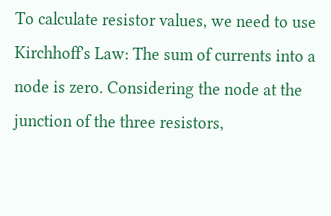To calculate resistor values, we need to use Kirchhoff's Law: The sum of currents into a node is zero. Considering the node at the junction of the three resistors,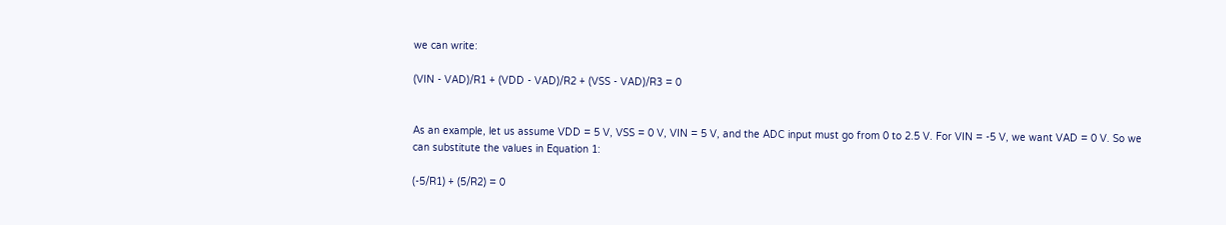we can write:

(VIN - VAD)/R1 + (VDD - VAD)/R2 + (VSS - VAD)/R3 = 0


As an example, let us assume VDD = 5 V, VSS = 0 V, VIN = 5 V, and the ADC input must go from 0 to 2.5 V. For VIN = -5 V, we want VAD = 0 V. So we can substitute the values in Equation 1:

(-5/R1) + (5/R2) = 0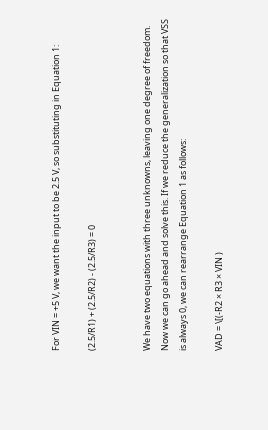For VIN = +5 V, we want the input to be 2.5 V, so substituting in Equation 1:

(2.5/R1) + (2.5/R2) - (2.5/R3) = 0


We have two equations with three unknowns, leaving one degree of freedom. Now we can go ahead and solve this. If we reduce the generalization so that VSS is always 0, we can rearrange Equation 1 as follows:

VAD = \[(-R2 × R3 × VIN )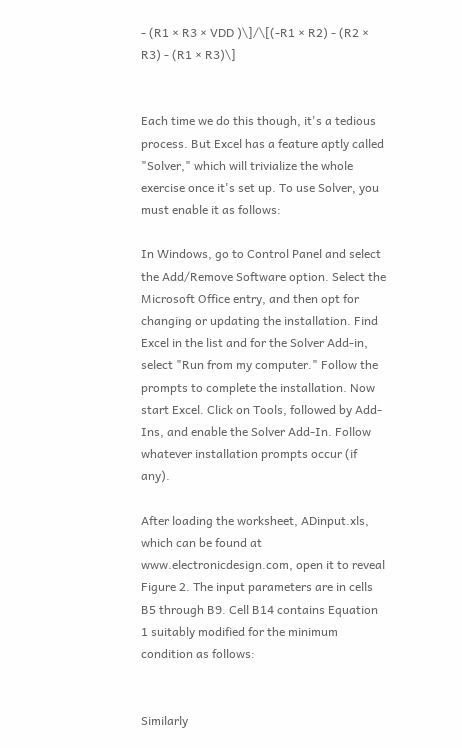- (R1 × R3 × VDD )\]/\[(-R1 × R2) - (R2 × R3) - (R1 × R3)\]


Each time we do this though, it's a tedious process. But Excel has a feature aptly called "Solver," which will trivialize the whole exercise once it's set up. To use Solver, you must enable it as follows:

In Windows, go to Control Panel and select the Add/Remove Software option. Select the Microsoft Office entry, and then opt for changing or updating the installation. Find Excel in the list and for the Solver Add-in, select "Run from my computer." Follow the prompts to complete the installation. Now start Excel. Click on Tools, followed by Add-Ins, and enable the Solver Add-In. Follow whatever installation prompts occur (if any).

After loading the worksheet, ADinput.xls, which can be found at www.electronicdesign.com, open it to reveal Figure 2. The input parameters are in cells B5 through B9. Cell B14 contains Equation 1 suitably modified for the minimum condition as follows:


Similarly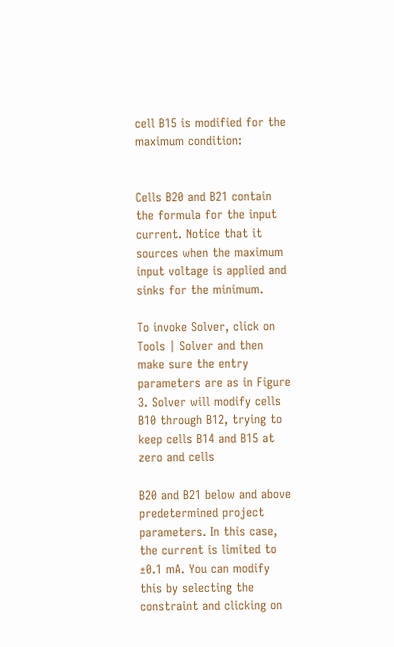cell B15 is modified for the maximum condition:


Cells B20 and B21 contain the formula for the input current. Notice that it sources when the maximum input voltage is applied and sinks for the minimum.

To invoke Solver, click on Tools | Solver and then make sure the entry parameters are as in Figure 3. Solver will modify cells B10 through B12, trying to keep cells B14 and B15 at zero and cells

B20 and B21 below and above predetermined project parameters. In this case, the current is limited to ±0.1 mA. You can modify this by selecting the constraint and clicking on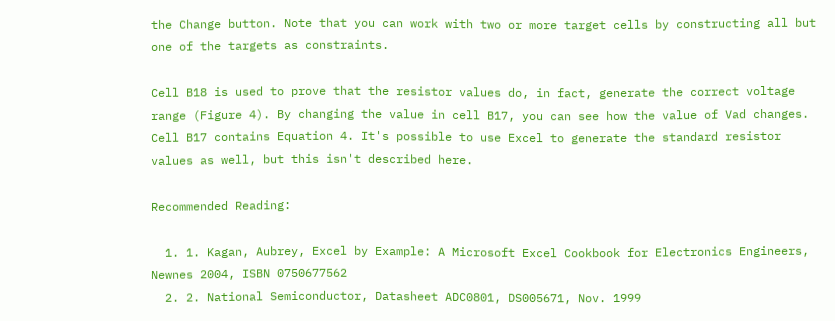the Change button. Note that you can work with two or more target cells by constructing all but one of the targets as constraints.

Cell B18 is used to prove that the resistor values do, in fact, generate the correct voltage range (Figure 4). By changing the value in cell B17, you can see how the value of Vad changes. Cell B17 contains Equation 4. It's possible to use Excel to generate the standard resistor values as well, but this isn't described here.

Recommended Reading:

  1. 1. Kagan, Aubrey, Excel by Example: A Microsoft Excel Cookbook for Electronics Engineers, Newnes 2004, ISBN 0750677562
  2. 2. National Semiconductor, Datasheet ADC0801, DS005671, Nov. 1999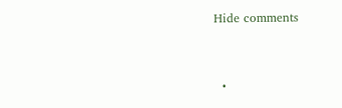Hide comments


  •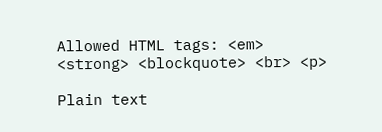Allowed HTML tags: <em> <strong> <blockquote> <br> <p>

Plain text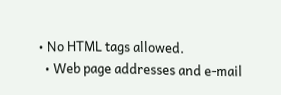• No HTML tags allowed.
  • Web page addresses and e-mail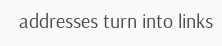addresses turn into links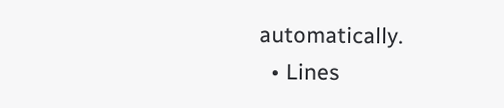automatically.
  • Lines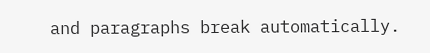and paragraphs break automatically.